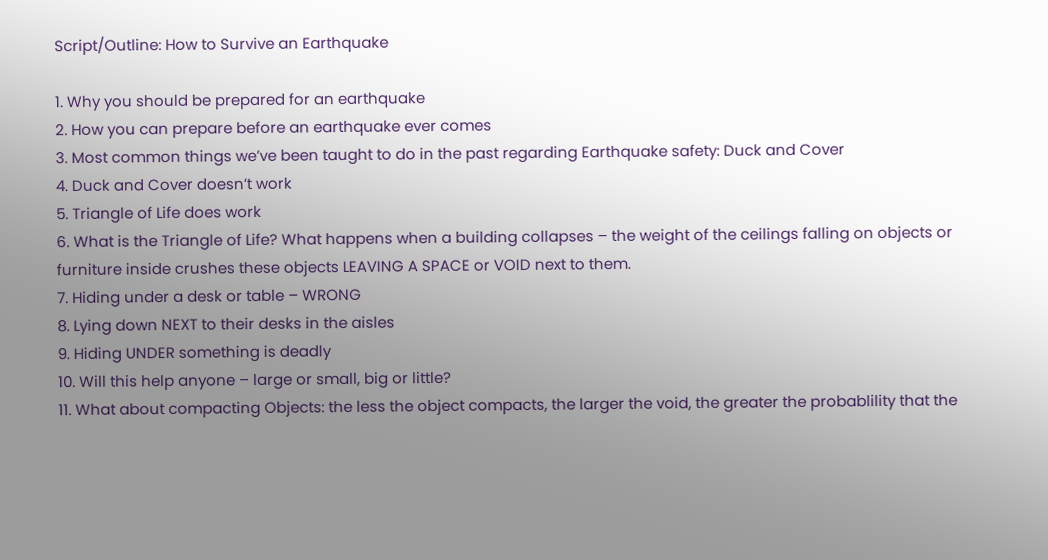Script/Outline: How to Survive an Earthquake

1. Why you should be prepared for an earthquake
2. How you can prepare before an earthquake ever comes
3. Most common things we’ve been taught to do in the past regarding Earthquake safety: Duck and Cover
4. Duck and Cover doesn’t work
5. Triangle of Life does work
6. What is the Triangle of Life? What happens when a building collapses – the weight of the ceilings falling on objects or furniture inside crushes these objects LEAVING A SPACE or VOID next to them.
7. Hiding under a desk or table – WRONG
8. Lying down NEXT to their desks in the aisles
9. Hiding UNDER something is deadly
10. Will this help anyone – large or small, big or little?
11. What about compacting Objects: the less the object compacts, the larger the void, the greater the probablility that the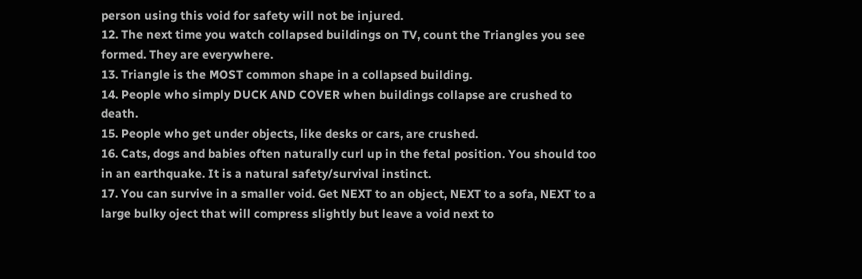person using this void for safety will not be injured.
12. The next time you watch collapsed buildings on TV, count the Triangles you see formed. They are everywhere.
13. Triangle is the MOST common shape in a collapsed building.
14. People who simply DUCK AND COVER when buildings collapse are crushed to death.
15. People who get under objects, like desks or cars, are crushed.
16. Cats, dogs and babies often naturally curl up in the fetal position. You should too in an earthquake. It is a natural safety/survival instinct.
17. You can survive in a smaller void. Get NEXT to an object, NEXT to a sofa, NEXT to a large bulky oject that will compress slightly but leave a void next to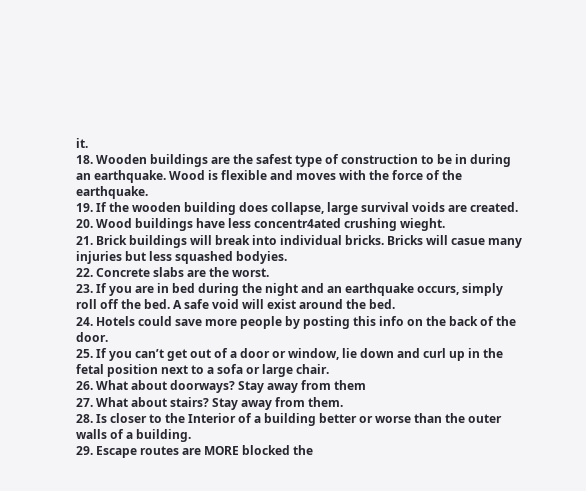it.
18. Wooden buildings are the safest type of construction to be in during an earthquake. Wood is flexible and moves with the force of the earthquake.
19. If the wooden building does collapse, large survival voids are created.
20. Wood buildings have less concentr4ated crushing wieght.
21. Brick buildings will break into individual bricks. Bricks will casue many injuries but less squashed bodyies.
22. Concrete slabs are the worst.
23. If you are in bed during the night and an earthquake occurs, simply roll off the bed. A safe void will exist around the bed.
24. Hotels could save more people by posting this info on the back of the door.
25. If you can’t get out of a door or window, lie down and curl up in the fetal position next to a sofa or large chair.
26. What about doorways? Stay away from them
27. What about stairs? Stay away from them.
28. Is closer to the Interior of a building better or worse than the outer walls of a building.
29. Escape routes are MORE blocked the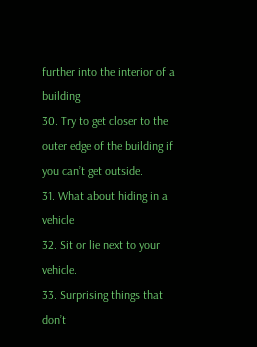further into the interior of a building
30. Try to get closer to the outer edge of the building if you can’t get outside.
31. What about hiding in a vehicle
32. Sit or lie next to your vehicle.
33. Surprising things that don’t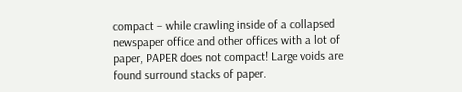compact – while crawling inside of a collapsed newspaper office and other offices with a lot of paper, PAPER does not compact! Large voids are found surround stacks of paper.